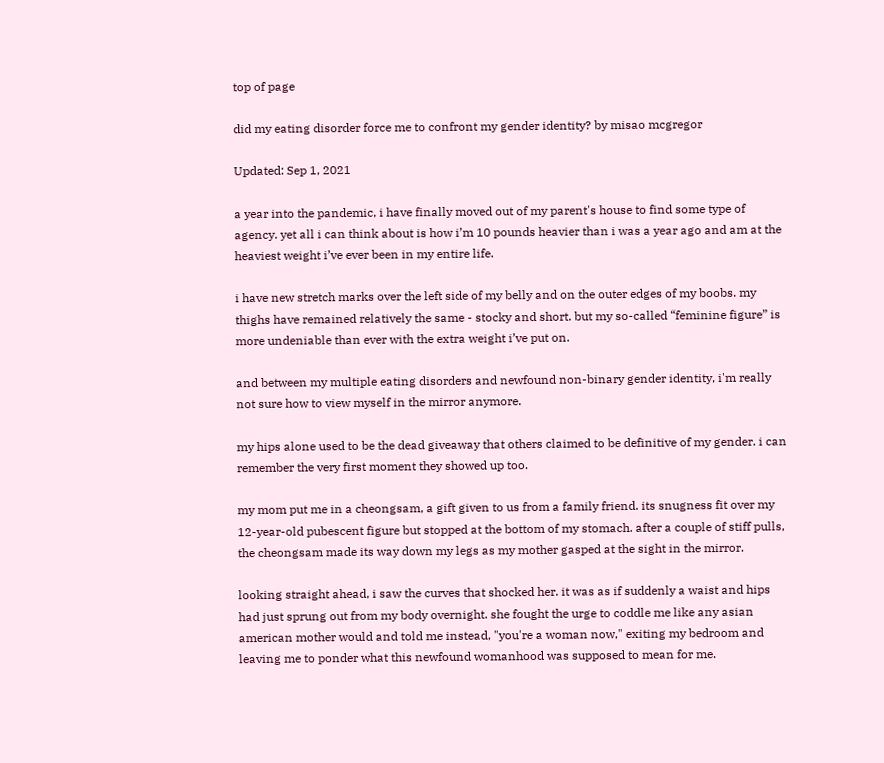top of page

did my eating disorder force me to confront my gender identity? by misao mcgregor

Updated: Sep 1, 2021

a year into the pandemic, i have finally moved out of my parent's house to find some type of agency. yet all i can think about is how i’m 10 pounds heavier than i was a year ago and am at the heaviest weight i’ve ever been in my entire life.

i have new stretch marks over the left side of my belly and on the outer edges of my boobs. my thighs have remained relatively the same - stocky and short. but my so-called “feminine figure” is more undeniable than ever with the extra weight i’ve put on.

and between my multiple eating disorders and newfound non-binary gender identity, i'm really not sure how to view myself in the mirror anymore.

my hips alone used to be the dead giveaway that others claimed to be definitive of my gender. i can remember the very first moment they showed up too.

my mom put me in a cheongsam, a gift given to us from a family friend. its snugness fit over my 12-year-old pubescent figure but stopped at the bottom of my stomach. after a couple of stiff pulls, the cheongsam made its way down my legs as my mother gasped at the sight in the mirror.

looking straight ahead, i saw the curves that shocked her. it was as if suddenly a waist and hips had just sprung out from my body overnight. she fought the urge to coddle me like any asian american mother would and told me instead, "you're a woman now," exiting my bedroom and leaving me to ponder what this newfound womanhood was supposed to mean for me.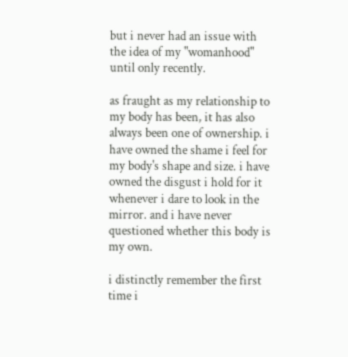but i never had an issue with the idea of my "womanhood" until only recently.

as fraught as my relationship to my body has been, it has also always been one of ownership. i have owned the shame i feel for my body's shape and size. i have owned the disgust i hold for it whenever i dare to look in the mirror. and i have never questioned whether this body is my own.

i distinctly remember the first time i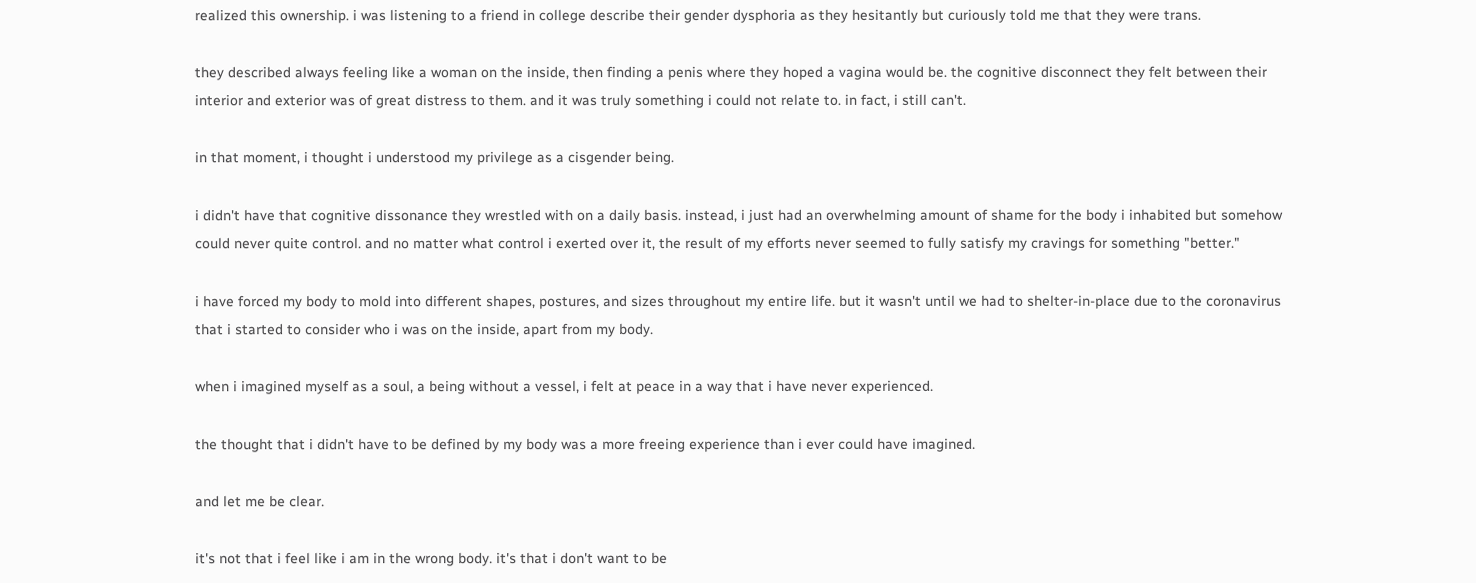realized this ownership. i was listening to a friend in college describe their gender dysphoria as they hesitantly but curiously told me that they were trans.

they described always feeling like a woman on the inside, then finding a penis where they hoped a vagina would be. the cognitive disconnect they felt between their interior and exterior was of great distress to them. and it was truly something i could not relate to. in fact, i still can't.

in that moment, i thought i understood my privilege as a cisgender being.

i didn't have that cognitive dissonance they wrestled with on a daily basis. instead, i just had an overwhelming amount of shame for the body i inhabited but somehow could never quite control. and no matter what control i exerted over it, the result of my efforts never seemed to fully satisfy my cravings for something "better."

i have forced my body to mold into different shapes, postures, and sizes throughout my entire life. but it wasn't until we had to shelter-in-place due to the coronavirus that i started to consider who i was on the inside, apart from my body.

when i imagined myself as a soul, a being without a vessel, i felt at peace in a way that i have never experienced.

the thought that i didn't have to be defined by my body was a more freeing experience than i ever could have imagined.

and let me be clear.

it's not that i feel like i am in the wrong body. it's that i don't want to be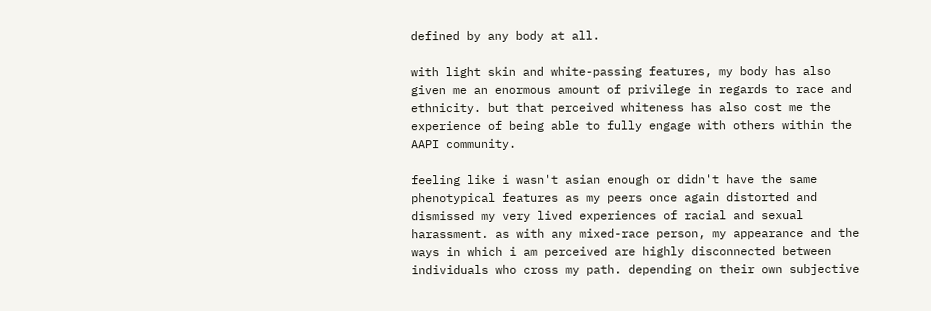defined by any body at all.

with light skin and white-passing features, my body has also given me an enormous amount of privilege in regards to race and ethnicity. but that perceived whiteness has also cost me the experience of being able to fully engage with others within the AAPI community.

feeling like i wasn't asian enough or didn't have the same phenotypical features as my peers once again distorted and dismissed my very lived experiences of racial and sexual harassment. as with any mixed-race person, my appearance and the ways in which i am perceived are highly disconnected between individuals who cross my path. depending on their own subjective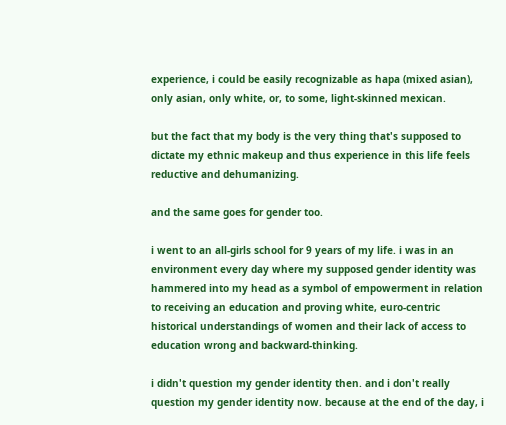experience, i could be easily recognizable as hapa (mixed asian), only asian, only white, or, to some, light-skinned mexican.

but the fact that my body is the very thing that's supposed to dictate my ethnic makeup and thus experience in this life feels reductive and dehumanizing.

and the same goes for gender too.

i went to an all-girls school for 9 years of my life. i was in an environment every day where my supposed gender identity was hammered into my head as a symbol of empowerment in relation to receiving an education and proving white, euro-centric historical understandings of women and their lack of access to education wrong and backward-thinking.

i didn't question my gender identity then. and i don't really question my gender identity now. because at the end of the day, i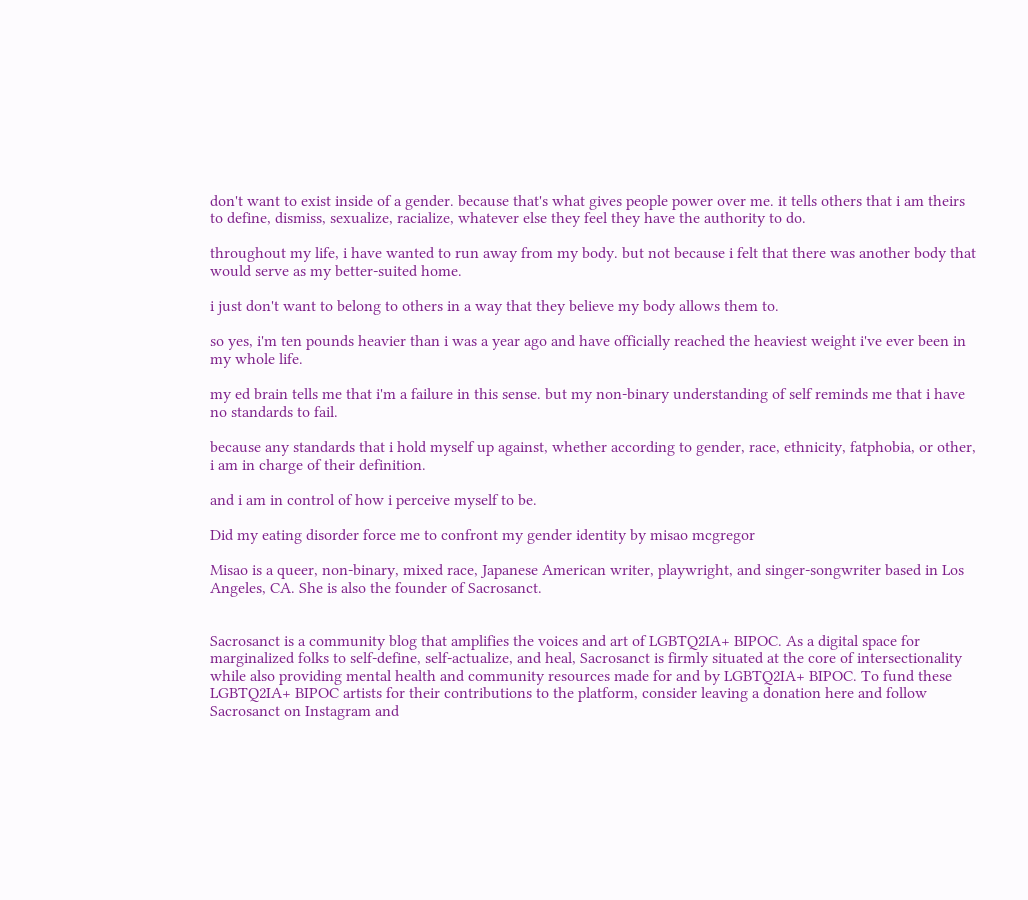don't want to exist inside of a gender. because that's what gives people power over me. it tells others that i am theirs to define, dismiss, sexualize, racialize, whatever else they feel they have the authority to do.

throughout my life, i have wanted to run away from my body. but not because i felt that there was another body that would serve as my better-suited home.

i just don't want to belong to others in a way that they believe my body allows them to.

so yes, i'm ten pounds heavier than i was a year ago and have officially reached the heaviest weight i've ever been in my whole life.

my ed brain tells me that i'm a failure in this sense. but my non-binary understanding of self reminds me that i have no standards to fail.

because any standards that i hold myself up against, whether according to gender, race, ethnicity, fatphobia, or other, i am in charge of their definition.

and i am in control of how i perceive myself to be.

Did my eating disorder force me to confront my gender identity by misao mcgregor

Misao is a queer, non-binary, mixed race, Japanese American writer, playwright, and singer-songwriter based in Los Angeles, CA. She is also the founder of Sacrosanct.


Sacrosanct is a community blog that amplifies the voices and art of LGBTQ2IA+ BIPOC. As a digital space for marginalized folks to self-define, self-actualize, and heal, Sacrosanct is firmly situated at the core of intersectionality while also providing mental health and community resources made for and by LGBTQ2IA+ BIPOC. To fund these LGBTQ2IA+ BIPOC artists for their contributions to the platform, consider leaving a donation here and follow Sacrosanct on Instagram and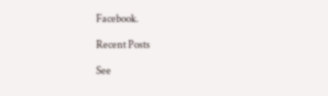Facebook.

Recent Posts

See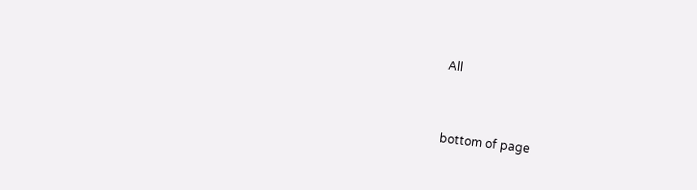All


bottom of page